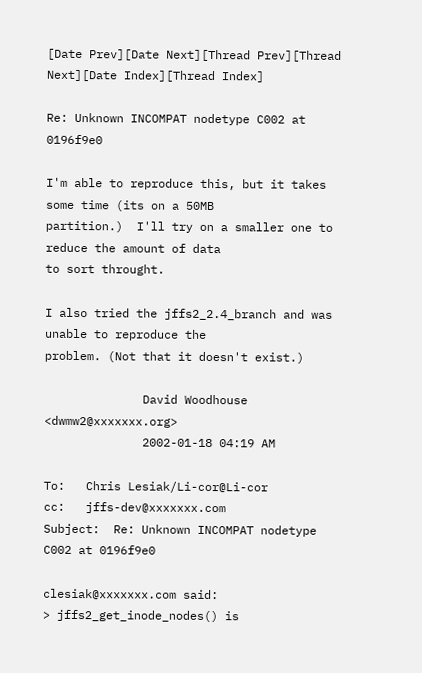[Date Prev][Date Next][Thread Prev][Thread Next][Date Index][Thread Index]

Re: Unknown INCOMPAT nodetype C002 at 0196f9e0

I'm able to reproduce this, but it takes some time (its on a 50MB
partition.)  I'll try on a smaller one to reduce the amount of data
to sort throught.

I also tried the jffs2_2.4_branch and was unable to reproduce the
problem. (Not that it doesn't exist.)

              David Woodhouse <dwmw2@xxxxxxx.org>
              2002-01-18 04:19 AM

To:   Chris Lesiak/Li-cor@Li-cor
cc:   jffs-dev@xxxxxxx.com
Subject:  Re: Unknown INCOMPAT nodetype C002 at 0196f9e0

clesiak@xxxxxxx.com said:
> jffs2_get_inode_nodes() is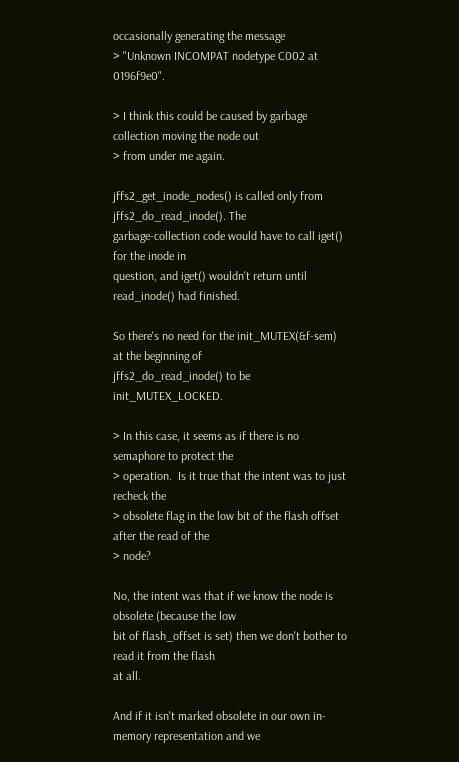occasionally generating the message
> "Unknown INCOMPAT nodetype C002 at 0196f9e0".

> I think this could be caused by garbage collection moving the node out
> from under me again.

jffs2_get_inode_nodes() is called only from jffs2_do_read_inode(). The
garbage-collection code would have to call iget() for the inode in
question, and iget() wouldn't return until read_inode() had finished.

So there's no need for the init_MUTEX(&f-sem) at the beginning of
jffs2_do_read_inode() to be init_MUTEX_LOCKED.

> In this case, it seems as if there is no semaphore to protect the
> operation.  Is it true that the intent was to just recheck the
> obsolete flag in the low bit of the flash offset after the read of the
> node?

No, the intent was that if we know the node is obsolete (because the low
bit of flash_offset is set) then we don't bother to read it from the flash
at all.

And if it isn't marked obsolete in our own in-memory representation and we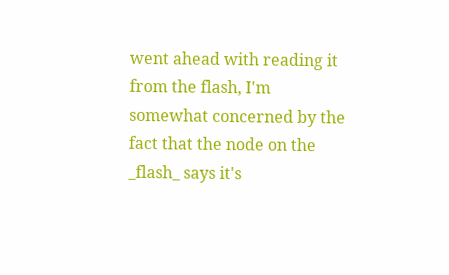went ahead with reading it from the flash, I'm somewhat concerned by the
fact that the node on the _flash_ says it's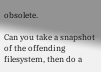obsolete.

Can you take a snapshot of the offending filesystem, then do a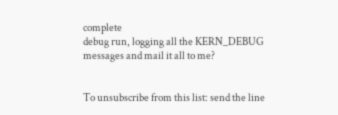complete
debug run, logging all the KERN_DEBUG messages and mail it all to me?


To unsubscribe from this list: send the line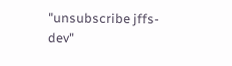"unsubscribe jffs-dev"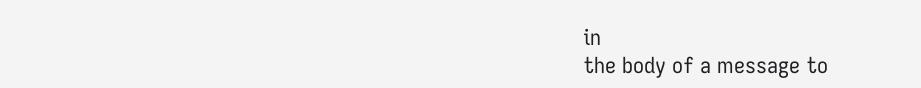in
the body of a message to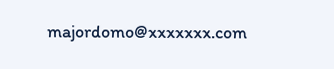majordomo@xxxxxxx.com